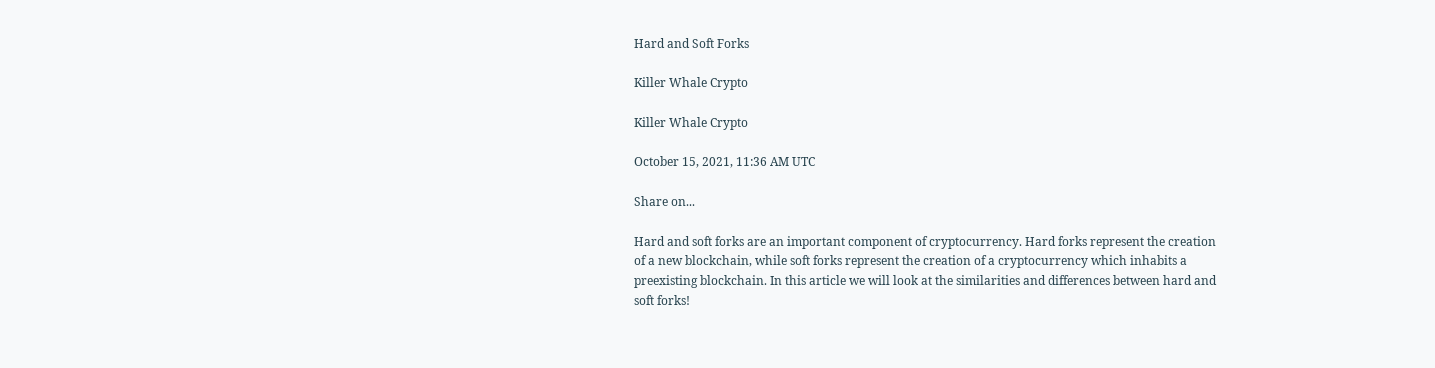Hard and Soft Forks

Killer Whale Crypto

Killer Whale Crypto

October 15, 2021, 11:36 AM UTC

Share on...

Hard and soft forks are an important component of cryptocurrency. Hard forks represent the creation of a new blockchain, while soft forks represent the creation of a cryptocurrency which inhabits a preexisting blockchain. In this article we will look at the similarities and differences between hard and soft forks!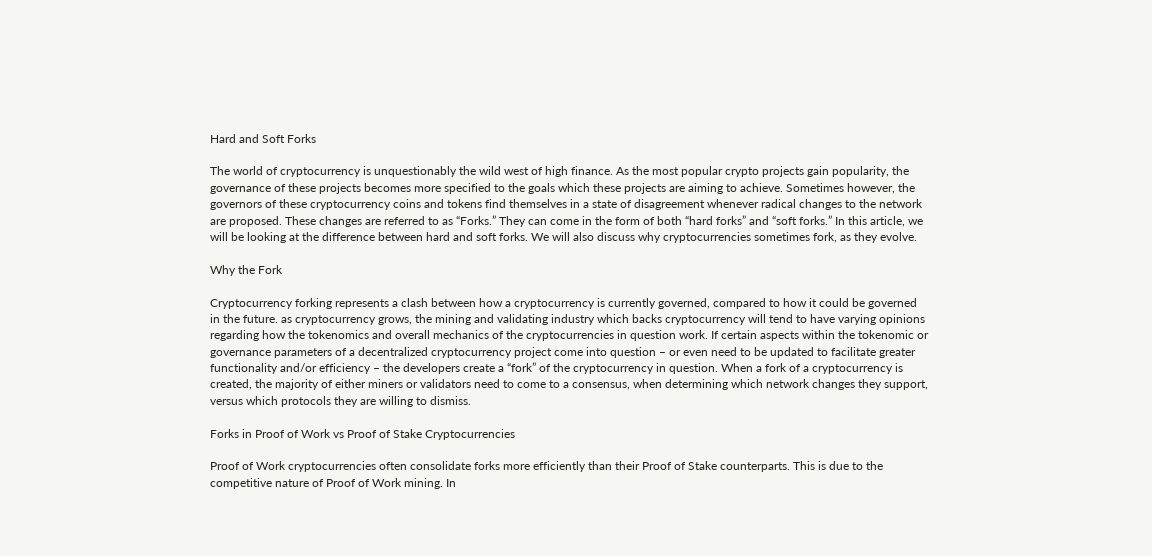Hard and Soft Forks

The world of cryptocurrency is unquestionably the wild west of high finance. As the most popular crypto projects gain popularity, the governance of these projects becomes more specified to the goals which these projects are aiming to achieve. Sometimes however, the governors of these cryptocurrency coins and tokens find themselves in a state of disagreement whenever radical changes to the network are proposed. These changes are referred to as “Forks.” They can come in the form of both “hard forks” and “soft forks.” In this article, we will be looking at the difference between hard and soft forks. We will also discuss why cryptocurrencies sometimes fork, as they evolve.

Why the Fork

Cryptocurrency forking represents a clash between how a cryptocurrency is currently governed, compared to how it could be governed in the future. as cryptocurrency grows, the mining and validating industry which backs cryptocurrency will tend to have varying opinions regarding how the tokenomics and overall mechanics of the cryptocurrencies in question work. If certain aspects within the tokenomic or governance parameters of a decentralized cryptocurrency project come into question – or even need to be updated to facilitate greater functionality and/or efficiency – the developers create a “fork” of the cryptocurrency in question. When a fork of a cryptocurrency is created, the majority of either miners or validators need to come to a consensus, when determining which network changes they support, versus which protocols they are willing to dismiss.

Forks in Proof of Work vs Proof of Stake Cryptocurrencies

Proof of Work cryptocurrencies often consolidate forks more efficiently than their Proof of Stake counterparts. This is due to the competitive nature of Proof of Work mining. In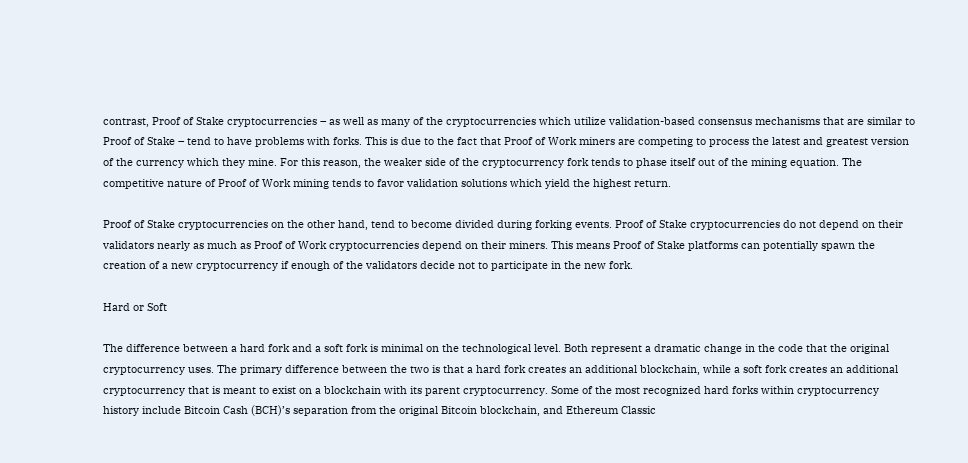contrast, Proof of Stake cryptocurrencies – as well as many of the cryptocurrencies which utilize validation-based consensus mechanisms that are similar to Proof of Stake – tend to have problems with forks. This is due to the fact that Proof of Work miners are competing to process the latest and greatest version of the currency which they mine. For this reason, the weaker side of the cryptocurrency fork tends to phase itself out of the mining equation. The competitive nature of Proof of Work mining tends to favor validation solutions which yield the highest return.

Proof of Stake cryptocurrencies on the other hand, tend to become divided during forking events. Proof of Stake cryptocurrencies do not depend on their validators nearly as much as Proof of Work cryptocurrencies depend on their miners. This means Proof of Stake platforms can potentially spawn the creation of a new cryptocurrency if enough of the validators decide not to participate in the new fork.

Hard or Soft

The difference between a hard fork and a soft fork is minimal on the technological level. Both represent a dramatic change in the code that the original cryptocurrency uses. The primary difference between the two is that a hard fork creates an additional blockchain, while a soft fork creates an additional cryptocurrency that is meant to exist on a blockchain with its parent cryptocurrency. Some of the most recognized hard forks within cryptocurrency history include Bitcoin Cash (BCH)’s separation from the original Bitcoin blockchain, and Ethereum Classic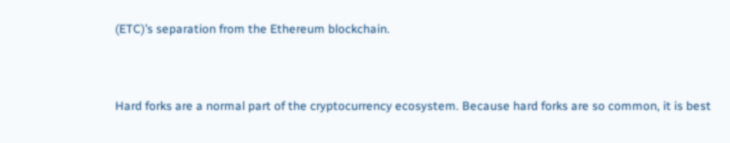(ETC)’s separation from the Ethereum blockchain.


Hard forks are a normal part of the cryptocurrency ecosystem. Because hard forks are so common, it is best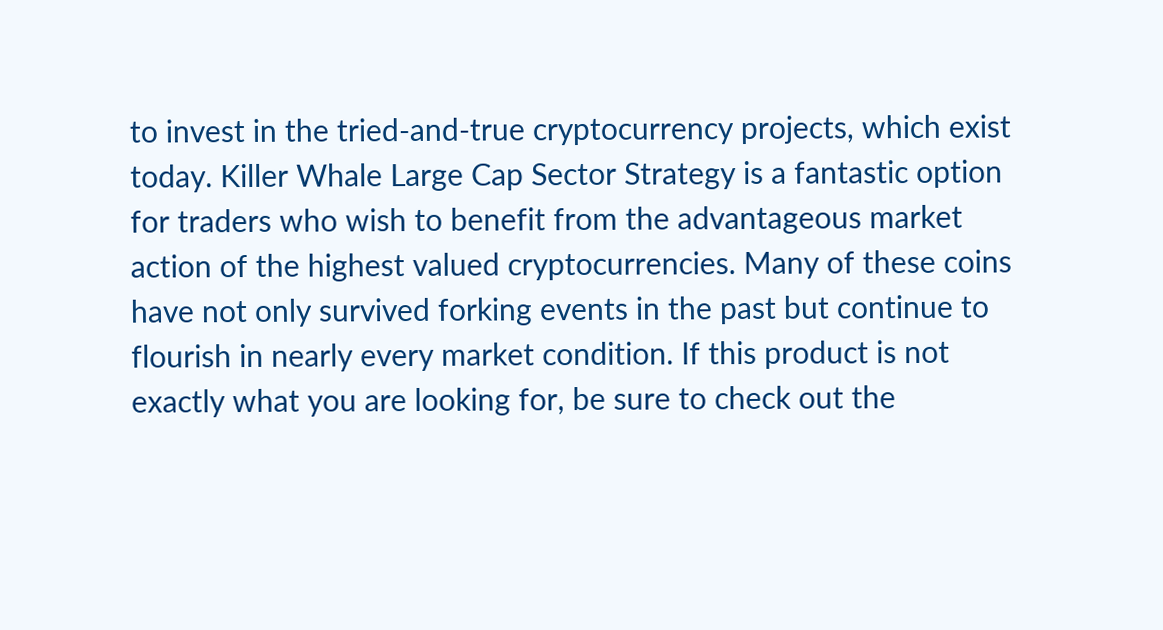to invest in the tried-and-true cryptocurrency projects, which exist today. Killer Whale Large Cap Sector Strategy is a fantastic option for traders who wish to benefit from the advantageous market action of the highest valued cryptocurrencies. Many of these coins have not only survived forking events in the past but continue to flourish in nearly every market condition. If this product is not exactly what you are looking for, be sure to check out the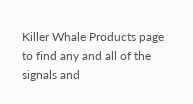Killer Whale Products page to find any and all of the signals and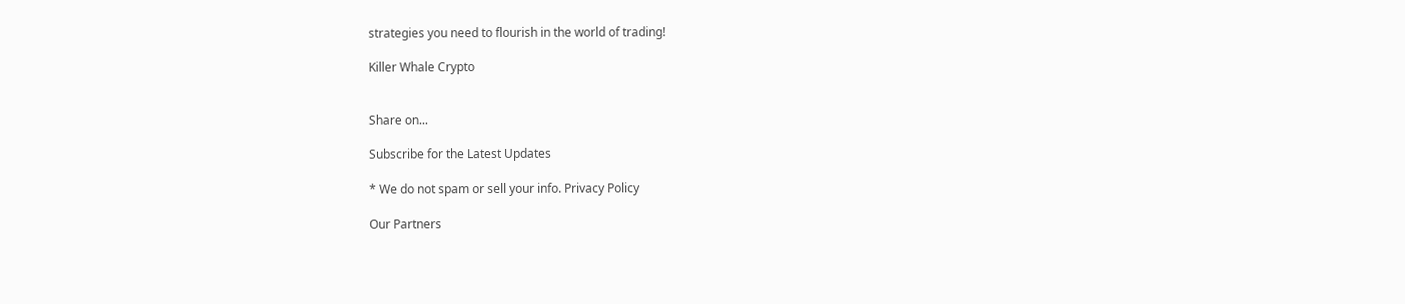strategies you need to flourish in the world of trading!

Killer Whale Crypto


Share on...

Subscribe for the Latest Updates

* We do not spam or sell your info. Privacy Policy

Our Partners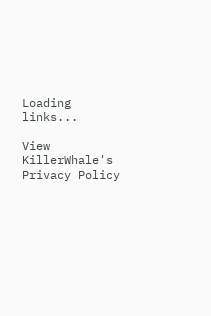Loading links...

View KillerWhale's Privacy Policy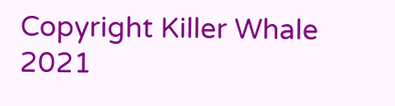Copyright Killer Whale 2021